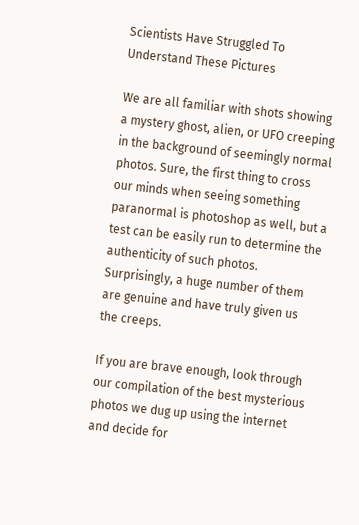Scientists Have Struggled To Understand These Pictures

We are all familiar with shots showing a mystery ghost, alien, or UFO creeping in the background of seemingly normal photos. Sure, the first thing to cross our minds when seeing something paranormal is photoshop as well, but a test can be easily run to determine the authenticity of such photos. Surprisingly, a huge number of them are genuine and have truly given us the creeps.

If you are brave enough, look through our compilation of the best mysterious photos we dug up using the internet and decide for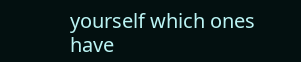yourself which ones have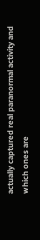actually captured real paranormal activity and which ones are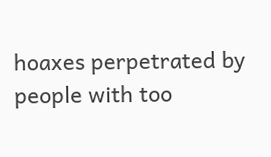hoaxes perpetrated by people with too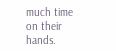much time on their hands.